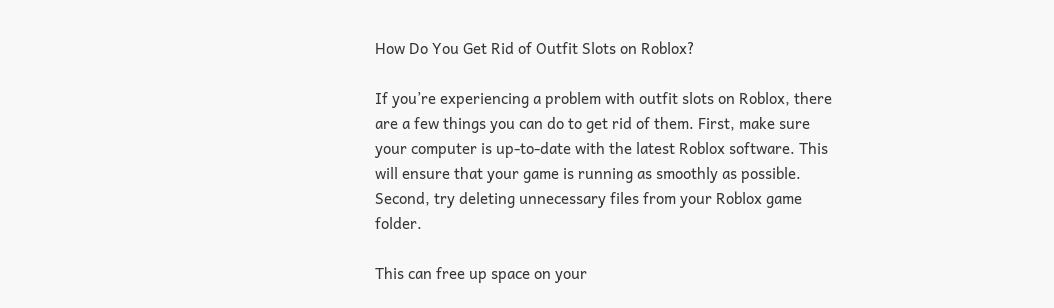How Do You Get Rid of Outfit Slots on Roblox?

If you’re experiencing a problem with outfit slots on Roblox, there are a few things you can do to get rid of them. First, make sure your computer is up-to-date with the latest Roblox software. This will ensure that your game is running as smoothly as possible. Second, try deleting unnecessary files from your Roblox game folder.

This can free up space on your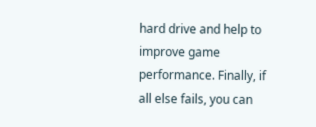hard drive and help to improve game performance. Finally, if all else fails, you can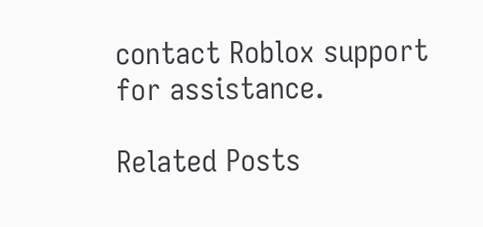contact Roblox support for assistance.

Related Posts